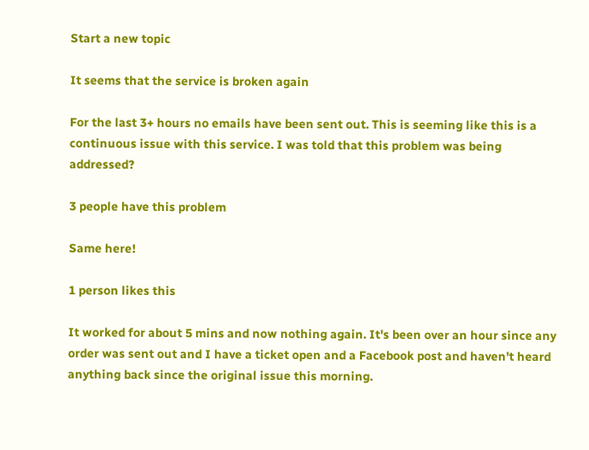Start a new topic

It seems that the service is broken again

For the last 3+ hours no emails have been sent out. This is seeming like this is a continuous issue with this service. I was told that this problem was being addressed?

3 people have this problem

Same here!

1 person likes this

It worked for about 5 mins and now nothing again. It's been over an hour since any order was sent out and I have a ticket open and a Facebook post and haven't heard anything back since the original issue this morning.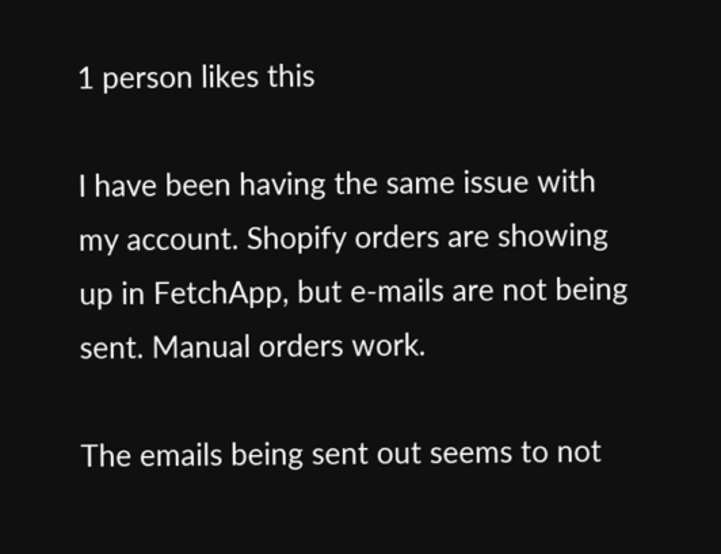1 person likes this

I have been having the same issue with my account. Shopify orders are showing up in FetchApp, but e-mails are not being sent. Manual orders work.

The emails being sent out seems to not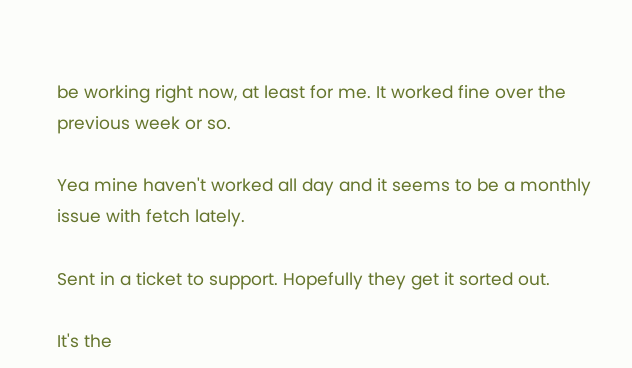be working right now, at least for me. It worked fine over the previous week or so.

Yea mine haven't worked all day and it seems to be a monthly issue with fetch lately.

Sent in a ticket to support. Hopefully they get it sorted out.

It's the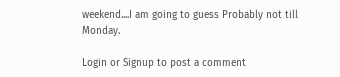weekend....I am going to guess Probably not till Monday.

Login or Signup to post a comment